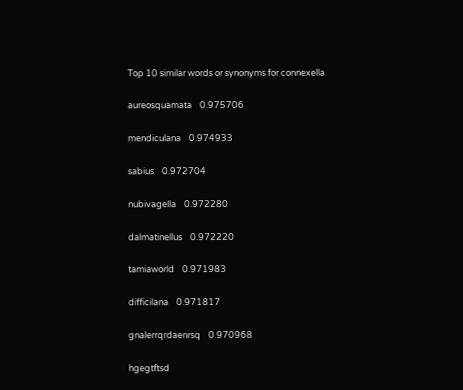Top 10 similar words or synonyms for connexella

aureosquamata    0.975706

mendiculana    0.974933

sabius    0.972704

nubivagella    0.972280

dalmatinellus    0.972220

tamiaworld    0.971983

difficilana    0.971817

gnalerrqrdaenrsq    0.970968

hgegtftsd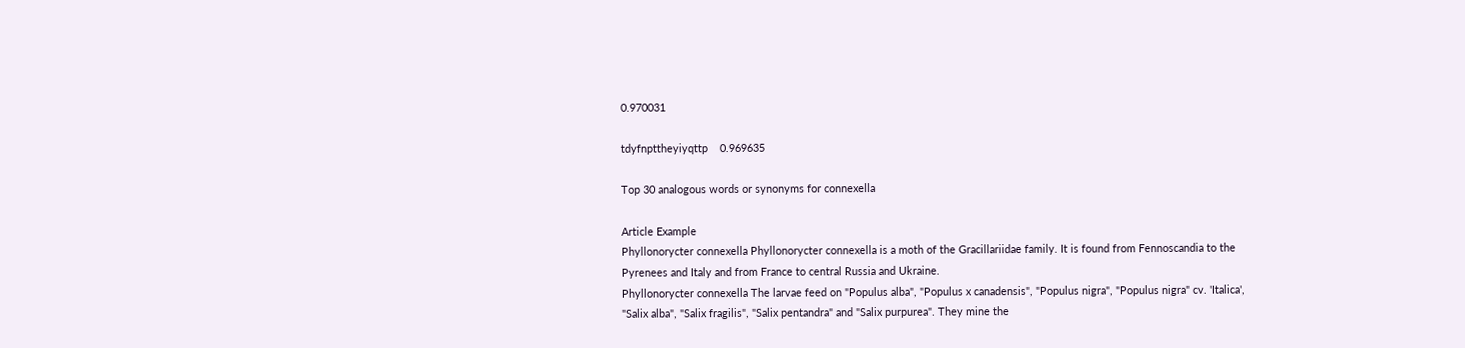0.970031

tdyfnpttheyiyqttp    0.969635

Top 30 analogous words or synonyms for connexella

Article Example
Phyllonorycter connexella Phyllonorycter connexella is a moth of the Gracillariidae family. It is found from Fennoscandia to the Pyrenees and Italy and from France to central Russia and Ukraine.
Phyllonorycter connexella The larvae feed on "Populus alba", "Populus x canadensis", "Populus nigra", "Populus nigra" cv. 'Italica', "Salix alba", "Salix fragilis", "Salix pentandra" and "Salix purpurea". They mine the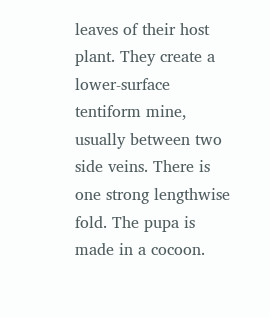leaves of their host plant. They create a lower-surface tentiform mine, usually between two side veins. There is one strong lengthwise fold. The pupa is made in a cocoon.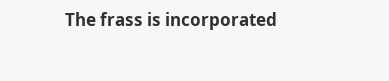The frass is incorporated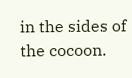in the sides of the cocoon.